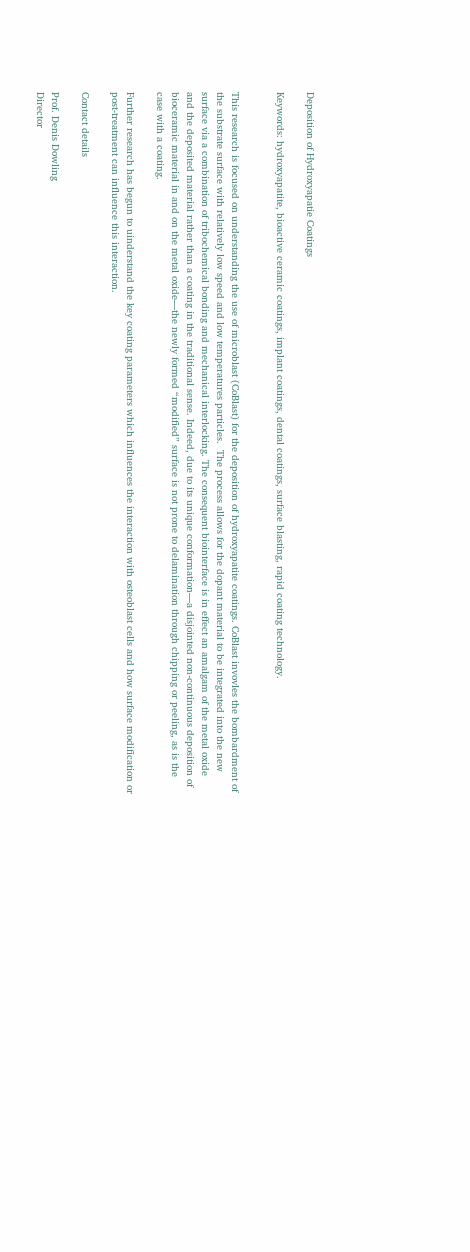Deposition of Hydroxyapatie Coatings

Keywords: hydroxyapatite, bioactive ceramic coatings, implant coatings, dental coatings, surface blasting, rapid coating technology.


This research is focused on understanding the use of microblast (CoBlast) for the deposition of hydroxyapatite coatings. CoBlast invovles the bombardment of the substrate surface with relatively low speed and low temperatures particles.  The process allows for the dopant material to be integrated into the new surface via a combination of tribochemical bonding and mechanical interlocking. The consequent biointerface is in effect an amalgam of the metal oxide and the deposited material rather than a coating in the traditional sense. Indeed, due to its unique conformation—a disjointed non-continuous deposition of bioceramic material in and on the metal oxide—the newly formed “modified” surface is not prone to delamination through chipping or peeling, as is the case with a coating.

Further research has begun to uinderstand the key coating parameters which influences the interaction with osteoblast cells and how surface modification or post-treatment can influence this interaction.

Contact details

Prof. Denis Dowling
Director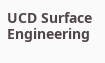UCD Surface Engineering